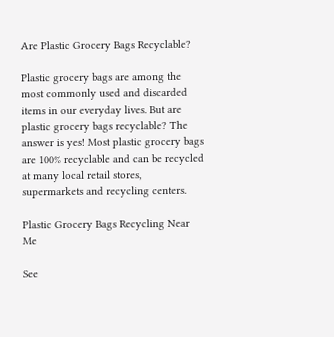Are Plastic Grocery Bags Recyclable?

Plastic grocery bags are among the most commonly used and discarded items in our everyday lives. But are plastic grocery bags recyclable? The answer is yes! Most plastic grocery bags are 100% recyclable and can be recycled at many local retail stores, supermarkets and recycling centers.

Plastic Grocery Bags Recycling Near Me

See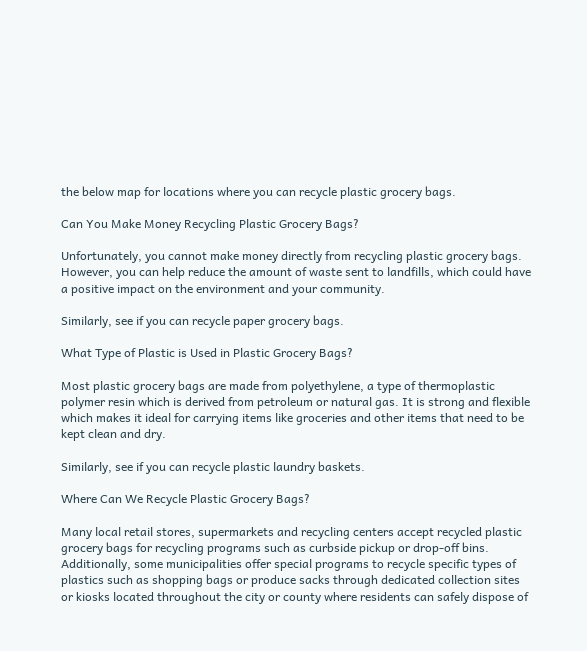the below map for locations where you can recycle plastic grocery bags.

Can You Make Money Recycling Plastic Grocery Bags?

Unfortunately, you cannot make money directly from recycling plastic grocery bags. However, you can help reduce the amount of waste sent to landfills, which could have a positive impact on the environment and your community.

Similarly, see if you can recycle paper grocery bags.

What Type of Plastic is Used in Plastic Grocery Bags?

Most plastic grocery bags are made from polyethylene, a type of thermoplastic polymer resin which is derived from petroleum or natural gas. It is strong and flexible which makes it ideal for carrying items like groceries and other items that need to be kept clean and dry.

Similarly, see if you can recycle plastic laundry baskets.

Where Can We Recycle Plastic Grocery Bags?

Many local retail stores, supermarkets and recycling centers accept recycled plastic grocery bags for recycling programs such as curbside pickup or drop-off bins. Additionally, some municipalities offer special programs to recycle specific types of plastics such as shopping bags or produce sacks through dedicated collection sites or kiosks located throughout the city or county where residents can safely dispose of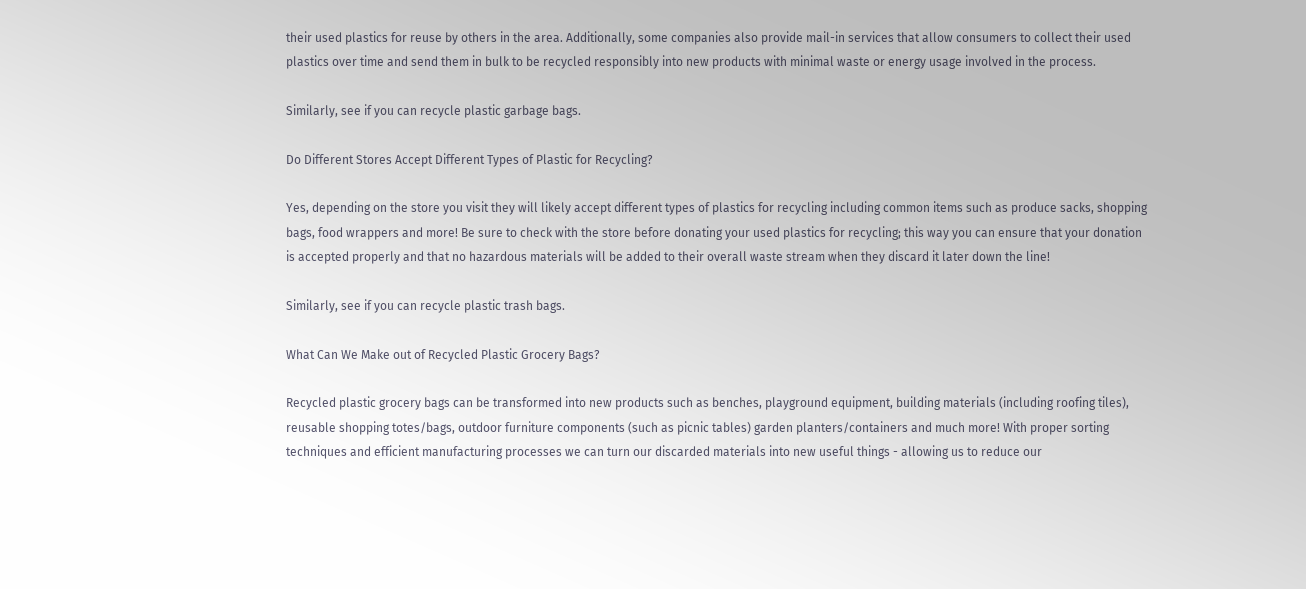their used plastics for reuse by others in the area. Additionally, some companies also provide mail-in services that allow consumers to collect their used plastics over time and send them in bulk to be recycled responsibly into new products with minimal waste or energy usage involved in the process.

Similarly, see if you can recycle plastic garbage bags.

Do Different Stores Accept Different Types of Plastic for Recycling?

Yes, depending on the store you visit they will likely accept different types of plastics for recycling including common items such as produce sacks, shopping bags, food wrappers and more! Be sure to check with the store before donating your used plastics for recycling; this way you can ensure that your donation is accepted properly and that no hazardous materials will be added to their overall waste stream when they discard it later down the line!

Similarly, see if you can recycle plastic trash bags.

What Can We Make out of Recycled Plastic Grocery Bags?

Recycled plastic grocery bags can be transformed into new products such as benches, playground equipment, building materials (including roofing tiles), reusable shopping totes/bags, outdoor furniture components (such as picnic tables) garden planters/containers and much more! With proper sorting techniques and efficient manufacturing processes we can turn our discarded materials into new useful things - allowing us to reduce our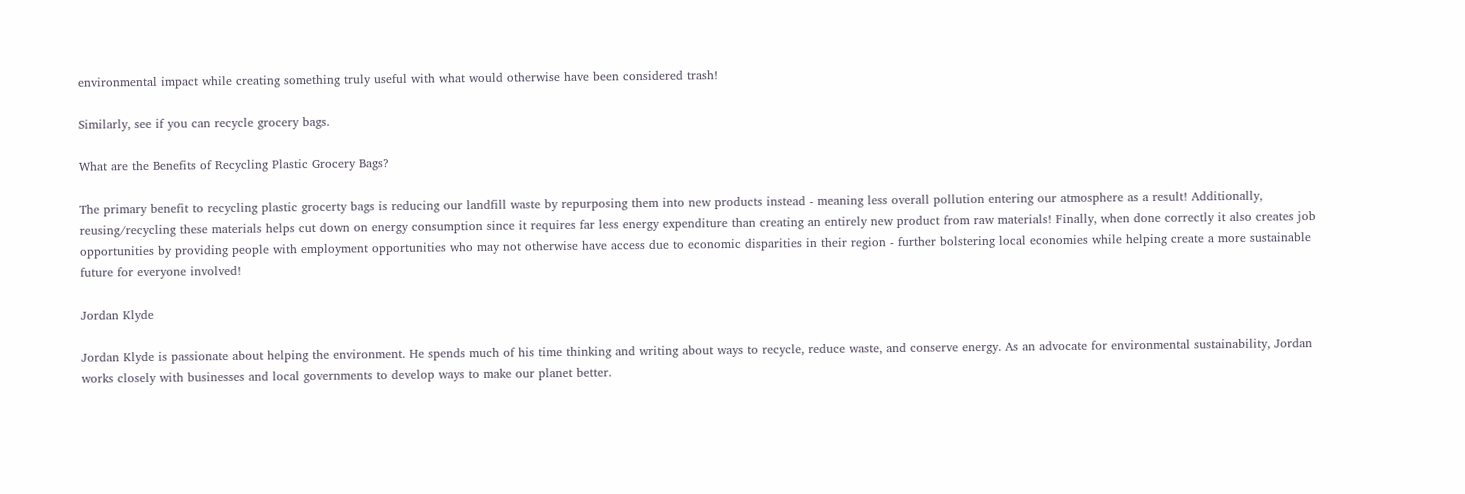environmental impact while creating something truly useful with what would otherwise have been considered trash!

Similarly, see if you can recycle grocery bags.

What are the Benefits of Recycling Plastic Grocery Bags?

The primary benefit to recycling plastic grocerty bags is reducing our landfill waste by repurposing them into new products instead - meaning less overall pollution entering our atmosphere as a result! Additionally, reusing/recycling these materials helps cut down on energy consumption since it requires far less energy expenditure than creating an entirely new product from raw materials! Finally, when done correctly it also creates job opportunities by providing people with employment opportunities who may not otherwise have access due to economic disparities in their region - further bolstering local economies while helping create a more sustainable future for everyone involved!

Jordan Klyde

Jordan Klyde is passionate about helping the environment. He spends much of his time thinking and writing about ways to recycle, reduce waste, and conserve energy. As an advocate for environmental sustainability, Jordan works closely with businesses and local governments to develop ways to make our planet better.